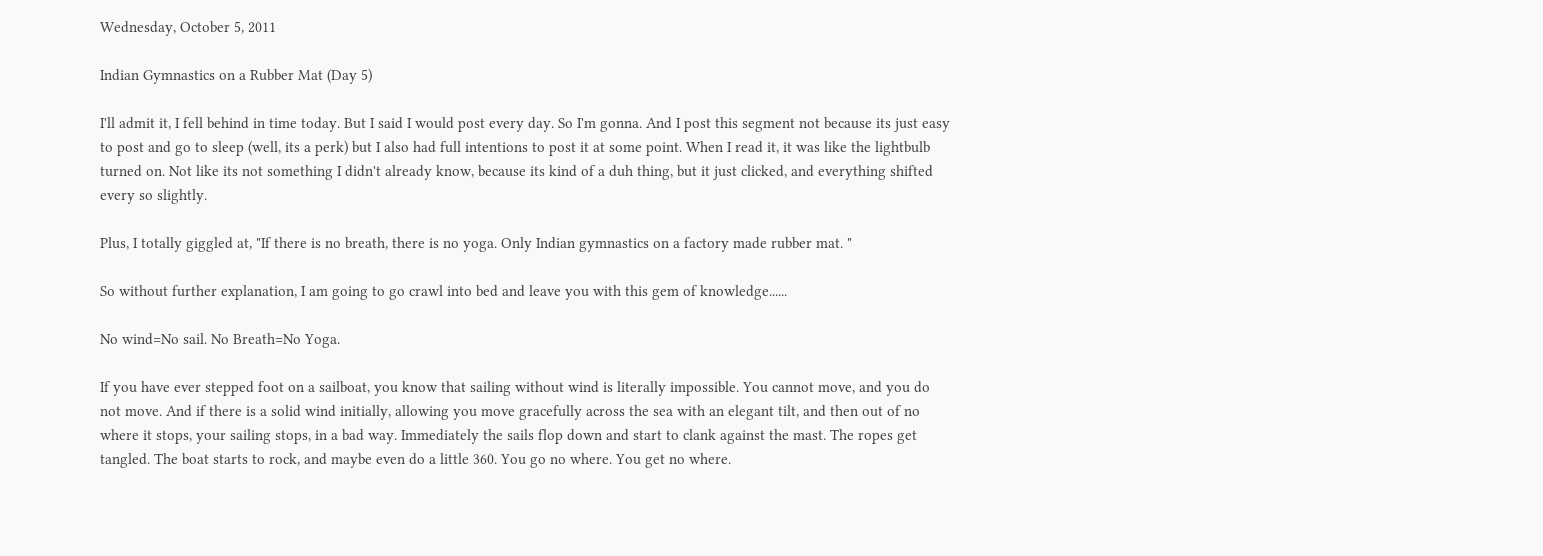Wednesday, October 5, 2011

Indian Gymnastics on a Rubber Mat (Day 5)

I'll admit it, I fell behind in time today. But I said I would post every day. So I'm gonna. And I post this segment not because its just easy to post and go to sleep (well, its a perk) but I also had full intentions to post it at some point. When I read it, it was like the lightbulb turned on. Not like its not something I didn't already know, because its kind of a duh thing, but it just clicked, and everything shifted every so slightly.

Plus, I totally giggled at, "If there is no breath, there is no yoga. Only Indian gymnastics on a factory made rubber mat. "

So without further explanation, I am going to go crawl into bed and leave you with this gem of knowledge......

No wind=No sail. No Breath=No Yoga.

If you have ever stepped foot on a sailboat, you know that sailing without wind is literally impossible. You cannot move, and you do not move. And if there is a solid wind initially, allowing you move gracefully across the sea with an elegant tilt, and then out of no where it stops, your sailing stops, in a bad way. Immediately the sails flop down and start to clank against the mast. The ropes get tangled. The boat starts to rock, and maybe even do a little 360. You go no where. You get no where.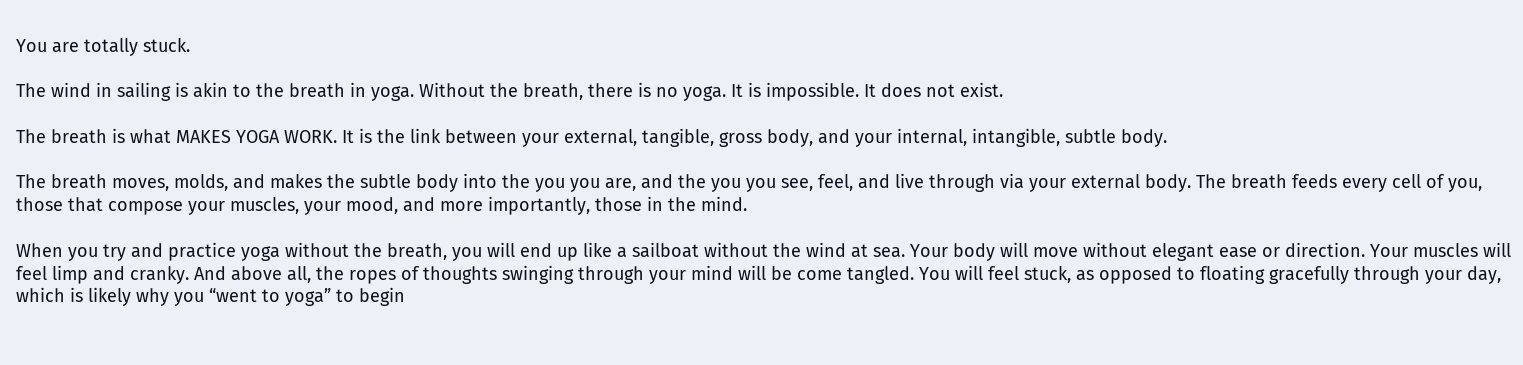You are totally stuck.

The wind in sailing is akin to the breath in yoga. Without the breath, there is no yoga. It is impossible. It does not exist.

The breath is what MAKES YOGA WORK. It is the link between your external, tangible, gross body, and your internal, intangible, subtle body.

The breath moves, molds, and makes the subtle body into the you you are, and the you you see, feel, and live through via your external body. The breath feeds every cell of you, those that compose your muscles, your mood, and more importantly, those in the mind.

When you try and practice yoga without the breath, you will end up like a sailboat without the wind at sea. Your body will move without elegant ease or direction. Your muscles will feel limp and cranky. And above all, the ropes of thoughts swinging through your mind will be come tangled. You will feel stuck, as opposed to floating gracefully through your day, which is likely why you “went to yoga” to begin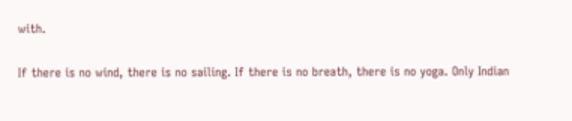with.

If there is no wind, there is no sailing. If there is no breath, there is no yoga. Only Indian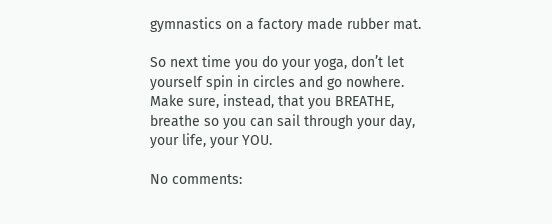gymnastics on a factory made rubber mat.

So next time you do your yoga, don’t let yourself spin in circles and go nowhere. Make sure, instead, that you BREATHE, breathe so you can sail through your day, your life, your YOU.

No comments: